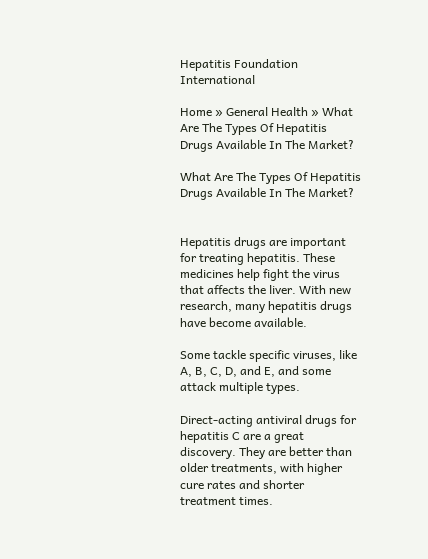Hepatitis Foundation International

Home » General Health » What Are The Types Of Hepatitis Drugs Available In The Market?

What Are The Types Of Hepatitis Drugs Available In The Market?


Hepatitis drugs are important for treating hepatitis. These medicines help fight the virus that affects the liver. With new research, many hepatitis drugs have become available.

Some tackle specific viruses, like A, B, C, D, and E, and some attack multiple types.

Direct-acting antiviral drugs for hepatitis C are a great discovery. They are better than older treatments, with higher cure rates and shorter treatment times.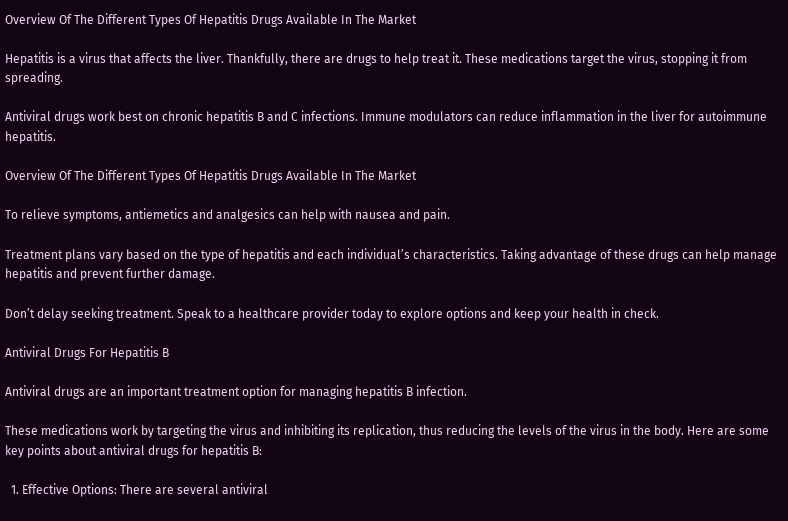Overview Of The Different Types Of Hepatitis Drugs Available In The Market

Hepatitis is a virus that affects the liver. Thankfully, there are drugs to help treat it. These medications target the virus, stopping it from spreading.

Antiviral drugs work best on chronic hepatitis B and C infections. Immune modulators can reduce inflammation in the liver for autoimmune hepatitis.

Overview Of The Different Types Of Hepatitis Drugs Available In The Market

To relieve symptoms, antiemetics and analgesics can help with nausea and pain.

Treatment plans vary based on the type of hepatitis and each individual’s characteristics. Taking advantage of these drugs can help manage hepatitis and prevent further damage.

Don’t delay seeking treatment. Speak to a healthcare provider today to explore options and keep your health in check.

Antiviral Drugs For Hepatitis B

Antiviral drugs are an important treatment option for managing hepatitis B infection.

These medications work by targeting the virus and inhibiting its replication, thus reducing the levels of the virus in the body. Here are some key points about antiviral drugs for hepatitis B:

  1. Effective Options: There are several antiviral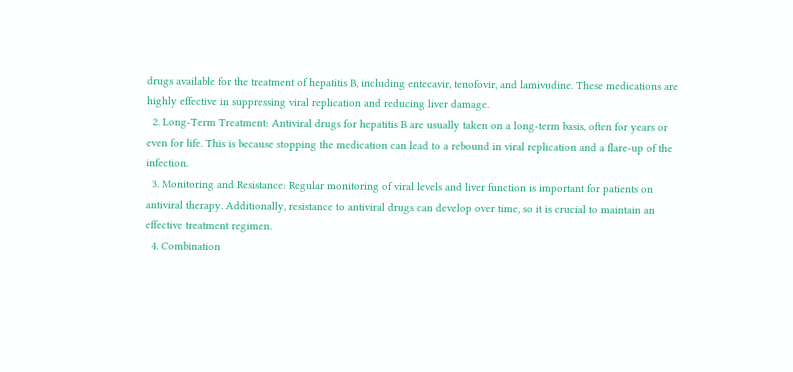drugs available for the treatment of hepatitis B, including entecavir, tenofovir, and lamivudine. These medications are highly effective in suppressing viral replication and reducing liver damage.
  2. Long-Term Treatment: Antiviral drugs for hepatitis B are usually taken on a long-term basis, often for years or even for life. This is because stopping the medication can lead to a rebound in viral replication and a flare-up of the infection.
  3. Monitoring and Resistance: Regular monitoring of viral levels and liver function is important for patients on antiviral therapy. Additionally, resistance to antiviral drugs can develop over time, so it is crucial to maintain an effective treatment regimen.
  4. Combination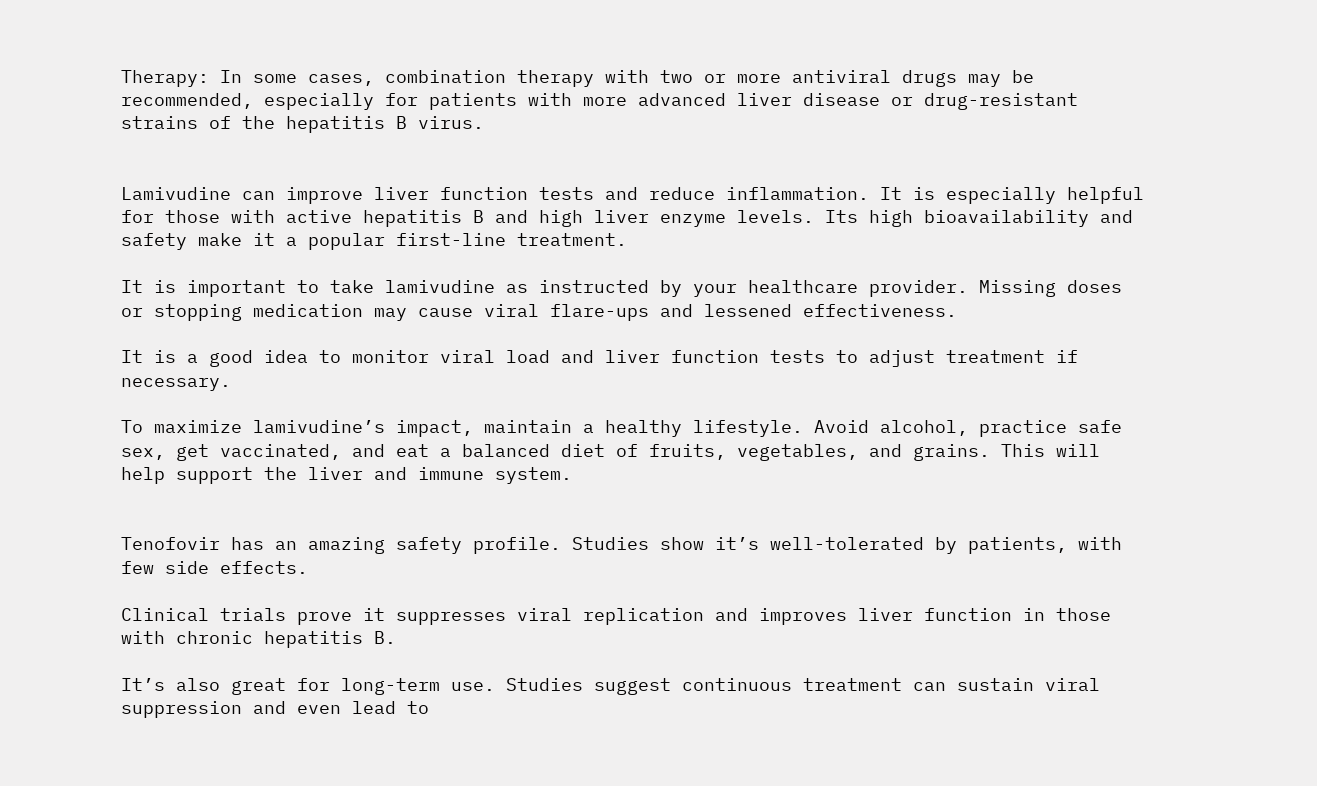Therapy: In some cases, combination therapy with two or more antiviral drugs may be recommended, especially for patients with more advanced liver disease or drug-resistant strains of the hepatitis B virus.


Lamivudine can improve liver function tests and reduce inflammation. It is especially helpful for those with active hepatitis B and high liver enzyme levels. Its high bioavailability and safety make it a popular first-line treatment.

It is important to take lamivudine as instructed by your healthcare provider. Missing doses or stopping medication may cause viral flare-ups and lessened effectiveness.

It is a good idea to monitor viral load and liver function tests to adjust treatment if necessary.

To maximize lamivudine’s impact, maintain a healthy lifestyle. Avoid alcohol, practice safe sex, get vaccinated, and eat a balanced diet of fruits, vegetables, and grains. This will help support the liver and immune system.


Tenofovir has an amazing safety profile. Studies show it’s well-tolerated by patients, with few side effects.

Clinical trials prove it suppresses viral replication and improves liver function in those with chronic hepatitis B.

It’s also great for long-term use. Studies suggest continuous treatment can sustain viral suppression and even lead to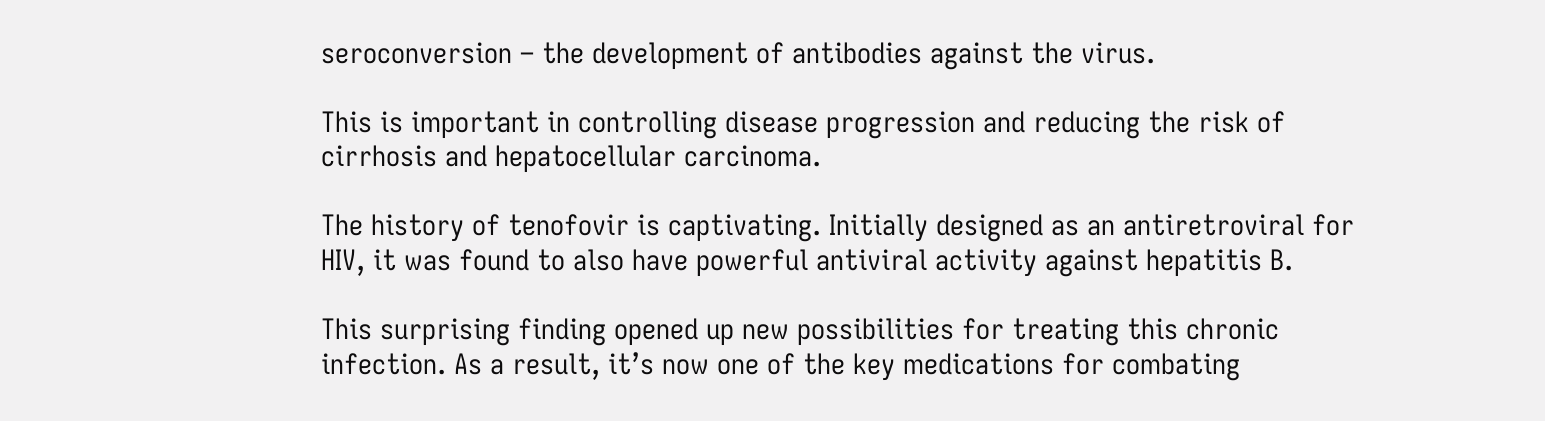seroconversion – the development of antibodies against the virus.

This is important in controlling disease progression and reducing the risk of cirrhosis and hepatocellular carcinoma.

The history of tenofovir is captivating. Initially designed as an antiretroviral for HIV, it was found to also have powerful antiviral activity against hepatitis B.

This surprising finding opened up new possibilities for treating this chronic infection. As a result, it’s now one of the key medications for combating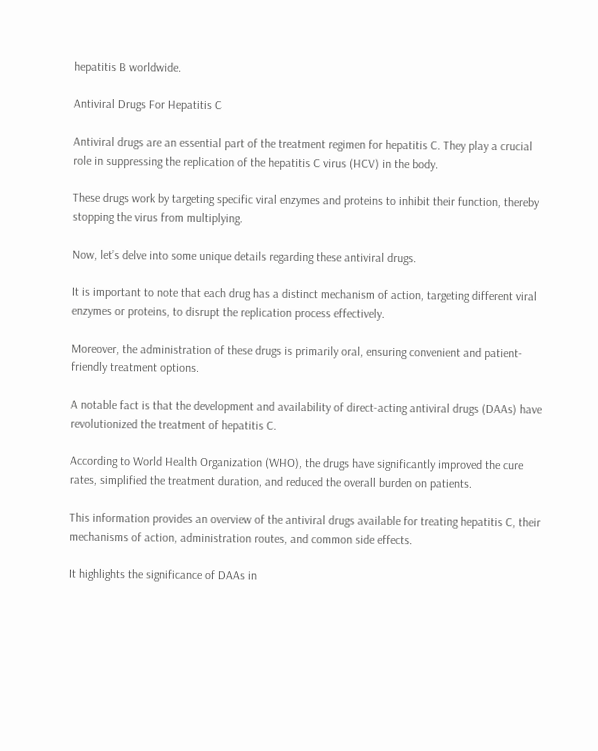hepatitis B worldwide.

Antiviral Drugs For Hepatitis C

Antiviral drugs are an essential part of the treatment regimen for hepatitis C. They play a crucial role in suppressing the replication of the hepatitis C virus (HCV) in the body.

These drugs work by targeting specific viral enzymes and proteins to inhibit their function, thereby stopping the virus from multiplying.

Now, let’s delve into some unique details regarding these antiviral drugs.

It is important to note that each drug has a distinct mechanism of action, targeting different viral enzymes or proteins, to disrupt the replication process effectively.

Moreover, the administration of these drugs is primarily oral, ensuring convenient and patient-friendly treatment options.

A notable fact is that the development and availability of direct-acting antiviral drugs (DAAs) have revolutionized the treatment of hepatitis C.

According to World Health Organization (WHO), the drugs have significantly improved the cure rates, simplified the treatment duration, and reduced the overall burden on patients.

This information provides an overview of the antiviral drugs available for treating hepatitis C, their mechanisms of action, administration routes, and common side effects.

It highlights the significance of DAAs in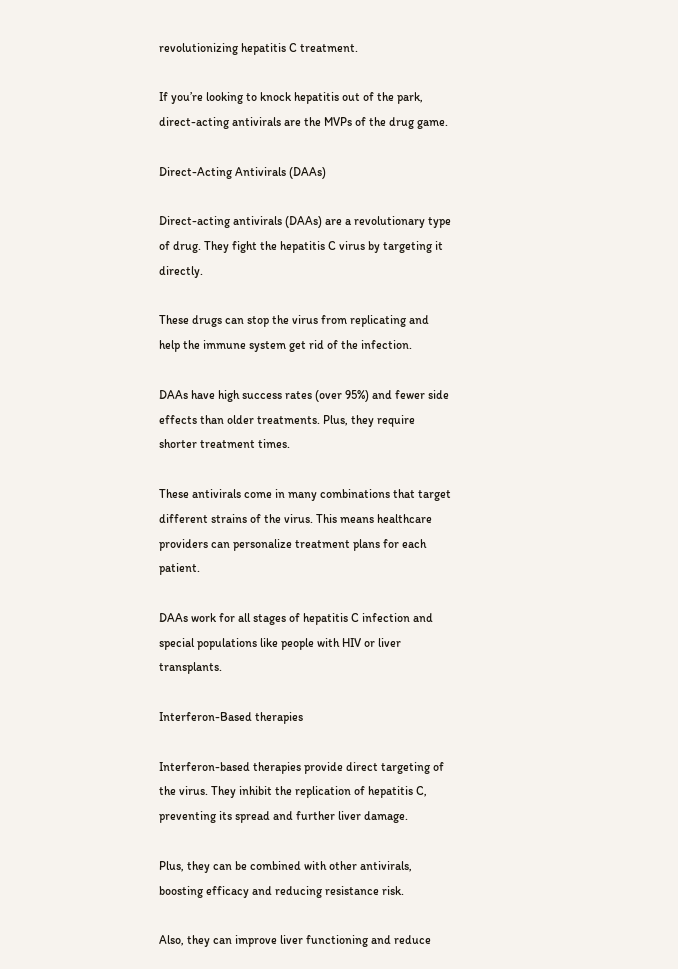revolutionizing hepatitis C treatment.

If you’re looking to knock hepatitis out of the park, direct-acting antivirals are the MVPs of the drug game.

Direct-Acting Antivirals (DAAs)

Direct-acting antivirals (DAAs) are a revolutionary type of drug. They fight the hepatitis C virus by targeting it directly.

These drugs can stop the virus from replicating and help the immune system get rid of the infection.

DAAs have high success rates (over 95%) and fewer side effects than older treatments. Plus, they require shorter treatment times.

These antivirals come in many combinations that target different strains of the virus. This means healthcare providers can personalize treatment plans for each patient.

DAAs work for all stages of hepatitis C infection and special populations like people with HIV or liver transplants.

Interferon-Based therapies

Interferon-based therapies provide direct targeting of the virus. They inhibit the replication of hepatitis C, preventing its spread and further liver damage.

Plus, they can be combined with other antivirals, boosting efficacy and reducing resistance risk.

Also, they can improve liver functioning and reduce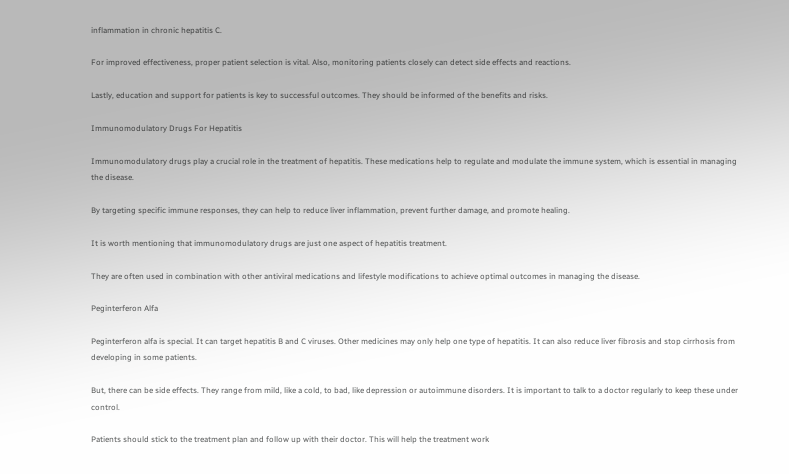inflammation in chronic hepatitis C.

For improved effectiveness, proper patient selection is vital. Also, monitoring patients closely can detect side effects and reactions.

Lastly, education and support for patients is key to successful outcomes. They should be informed of the benefits and risks.

Immunomodulatory Drugs For Hepatitis

Immunomodulatory drugs play a crucial role in the treatment of hepatitis. These medications help to regulate and modulate the immune system, which is essential in managing the disease.

By targeting specific immune responses, they can help to reduce liver inflammation, prevent further damage, and promote healing.

It is worth mentioning that immunomodulatory drugs are just one aspect of hepatitis treatment.

They are often used in combination with other antiviral medications and lifestyle modifications to achieve optimal outcomes in managing the disease.

Peginterferon Alfa

Peginterferon alfa is special. It can target hepatitis B and C viruses. Other medicines may only help one type of hepatitis. It can also reduce liver fibrosis and stop cirrhosis from developing in some patients.

But, there can be side effects. They range from mild, like a cold, to bad, like depression or autoimmune disorders. It is important to talk to a doctor regularly to keep these under control.

Patients should stick to the treatment plan and follow up with their doctor. This will help the treatment work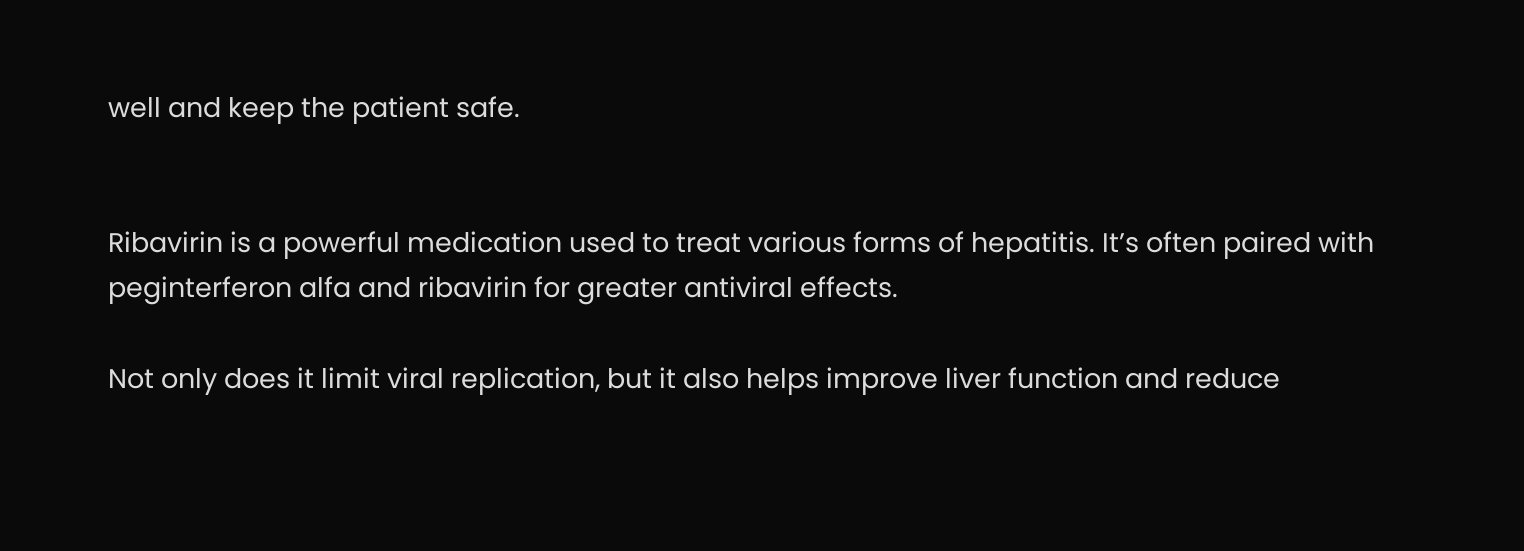well and keep the patient safe.


Ribavirin is a powerful medication used to treat various forms of hepatitis. It’s often paired with peginterferon alfa and ribavirin for greater antiviral effects.

Not only does it limit viral replication, but it also helps improve liver function and reduce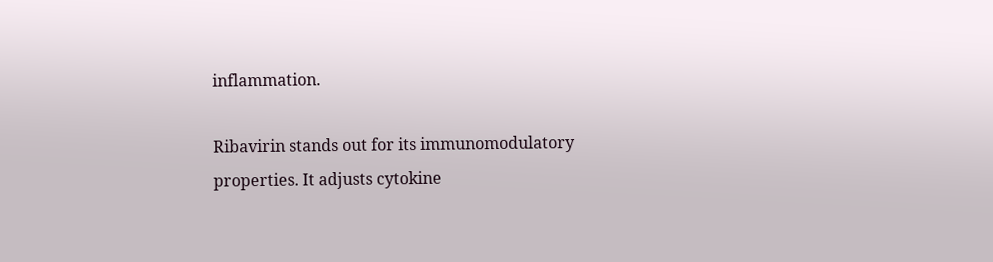inflammation.

Ribavirin stands out for its immunomodulatory properties. It adjusts cytokine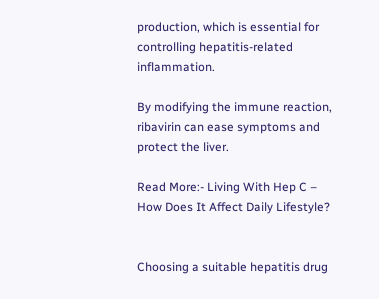production, which is essential for controlling hepatitis-related inflammation.

By modifying the immune reaction, ribavirin can ease symptoms and protect the liver.

Read More:- Living With Hep C – How Does It Affect Daily Lifestyle?


Choosing a suitable hepatitis drug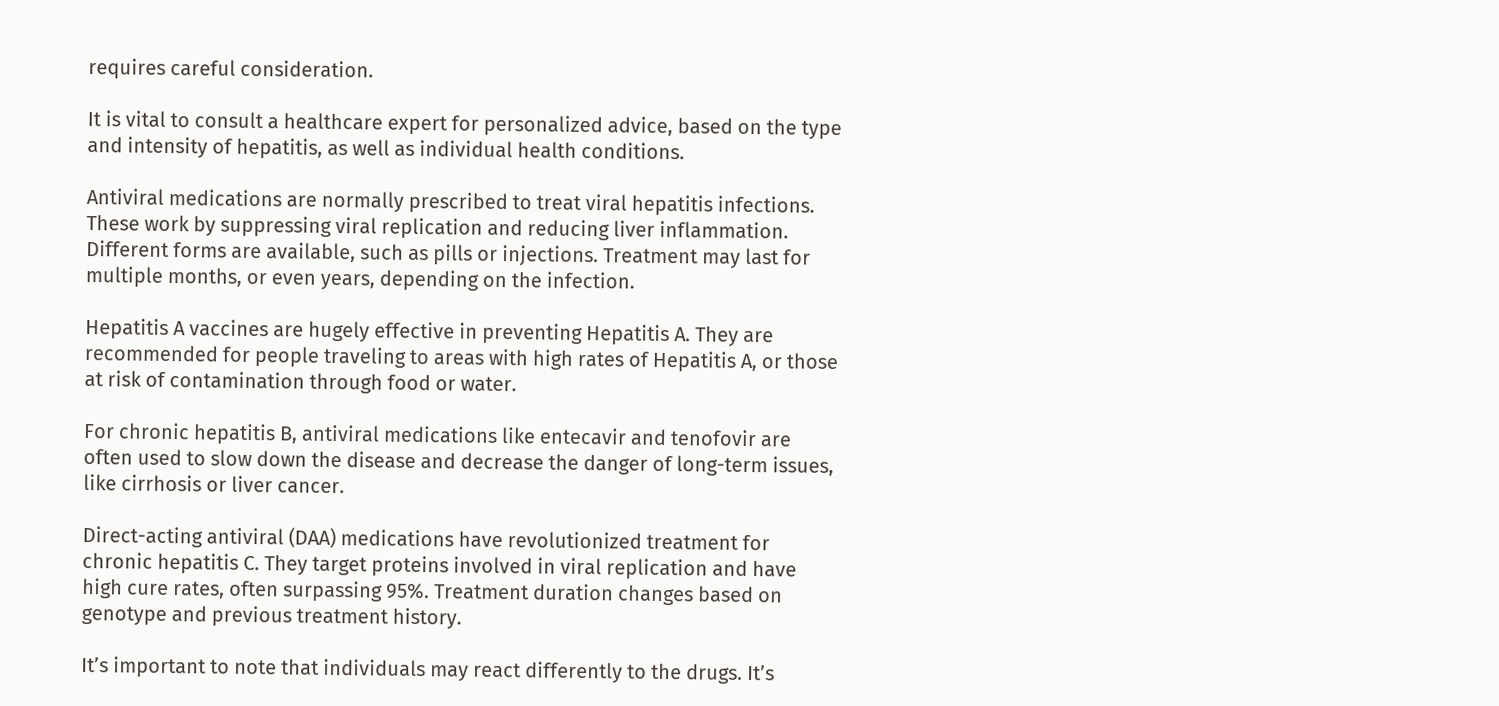requires careful consideration.

It is vital to consult a healthcare expert for personalized advice, based on the type and intensity of hepatitis, as well as individual health conditions.

Antiviral medications are normally prescribed to treat viral hepatitis infections. These work by suppressing viral replication and reducing liver inflammation. Different forms are available, such as pills or injections. Treatment may last for multiple months, or even years, depending on the infection.

Hepatitis A vaccines are hugely effective in preventing Hepatitis A. They are recommended for people traveling to areas with high rates of Hepatitis A, or those at risk of contamination through food or water.

For chronic hepatitis B, antiviral medications like entecavir and tenofovir are often used to slow down the disease and decrease the danger of long-term issues, like cirrhosis or liver cancer.

Direct-acting antiviral (DAA) medications have revolutionized treatment for chronic hepatitis C. They target proteins involved in viral replication and have high cure rates, often surpassing 95%. Treatment duration changes based on genotype and previous treatment history.

It’s important to note that individuals may react differently to the drugs. It’s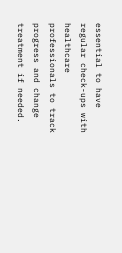essential to have regular check-ups with healthcare professionals to track progress and change treatment if needed.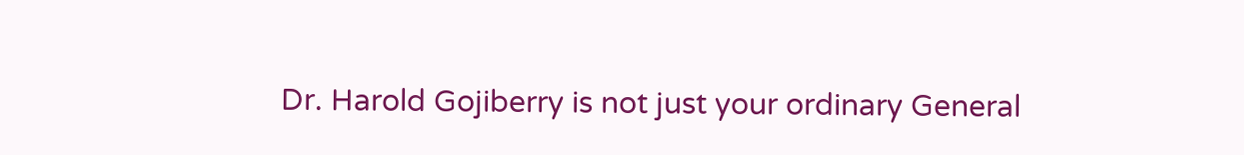Dr. Harold Gojiberry is not just your ordinary General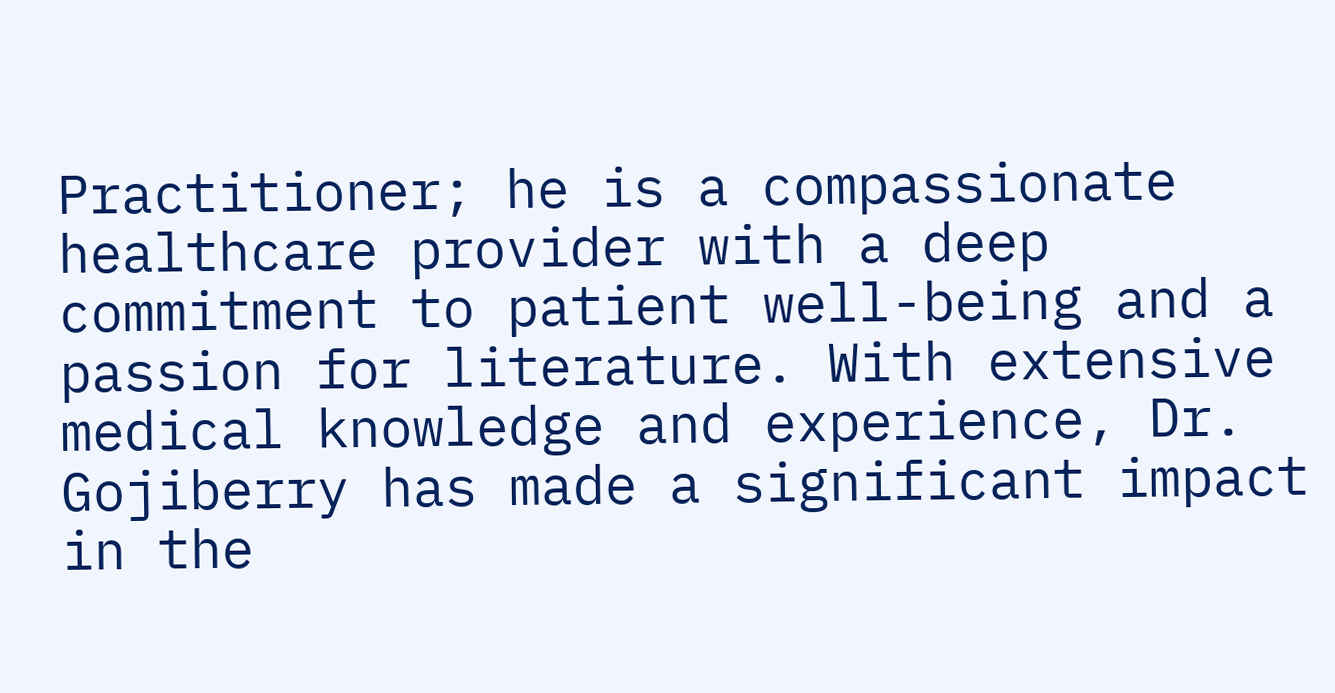Practitioner; he is a compassionate healthcare provider with a deep commitment to patient well-being and a passion for literature. With extensive medical knowledge and experience, Dr. Gojiberry has made a significant impact in the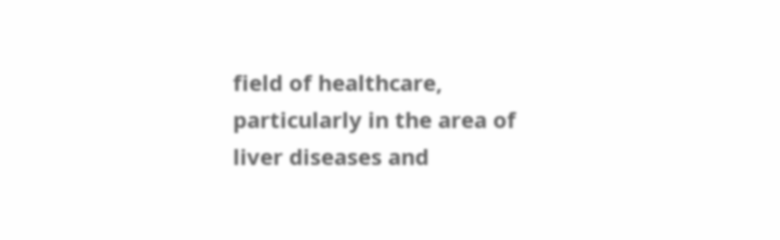field of healthcare, particularly in the area of liver diseases and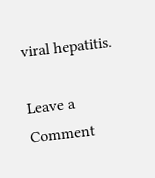viral hepatitis.

Leave a Comment